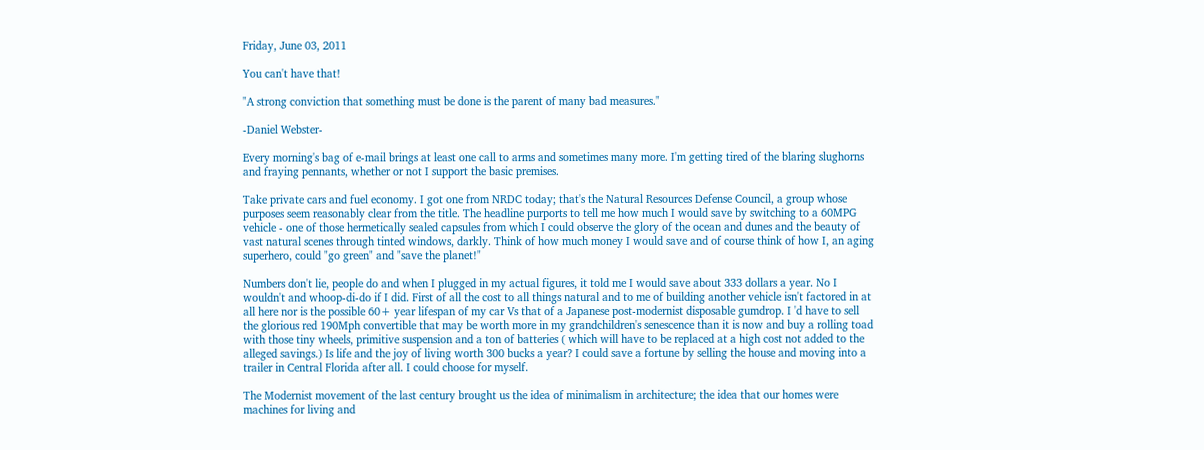Friday, June 03, 2011

You can't have that!

"A strong conviction that something must be done is the parent of many bad measures."

-Daniel Webster-

Every morning's bag of e-mail brings at least one call to arms and sometimes many more. I'm getting tired of the blaring slughorns and fraying pennants, whether or not I support the basic premises.

Take private cars and fuel economy. I got one from NRDC today; that's the Natural Resources Defense Council, a group whose purposes seem reasonably clear from the title. The headline purports to tell me how much I would save by switching to a 60MPG vehicle - one of those hermetically sealed capsules from which I could observe the glory of the ocean and dunes and the beauty of vast natural scenes through tinted windows, darkly. Think of how much money I would save and of course think of how I, an aging superhero, could "go green" and "save the planet!"

Numbers don't lie, people do and when I plugged in my actual figures, it told me I would save about 333 dollars a year. No I wouldn't and whoop-di-do if I did. First of all the cost to all things natural and to me of building another vehicle isn't factored in at all here nor is the possible 60+ year lifespan of my car Vs that of a Japanese post-modernist disposable gumdrop. I 'd have to sell the glorious red 190Mph convertible that may be worth more in my grandchildren's senescence than it is now and buy a rolling toad with those tiny wheels, primitive suspension and a ton of batteries ( which will have to be replaced at a high cost not added to the alleged savings.) Is life and the joy of living worth 300 bucks a year? I could save a fortune by selling the house and moving into a trailer in Central Florida after all. I could choose for myself.

The Modernist movement of the last century brought us the idea of minimalism in architecture; the idea that our homes were machines for living and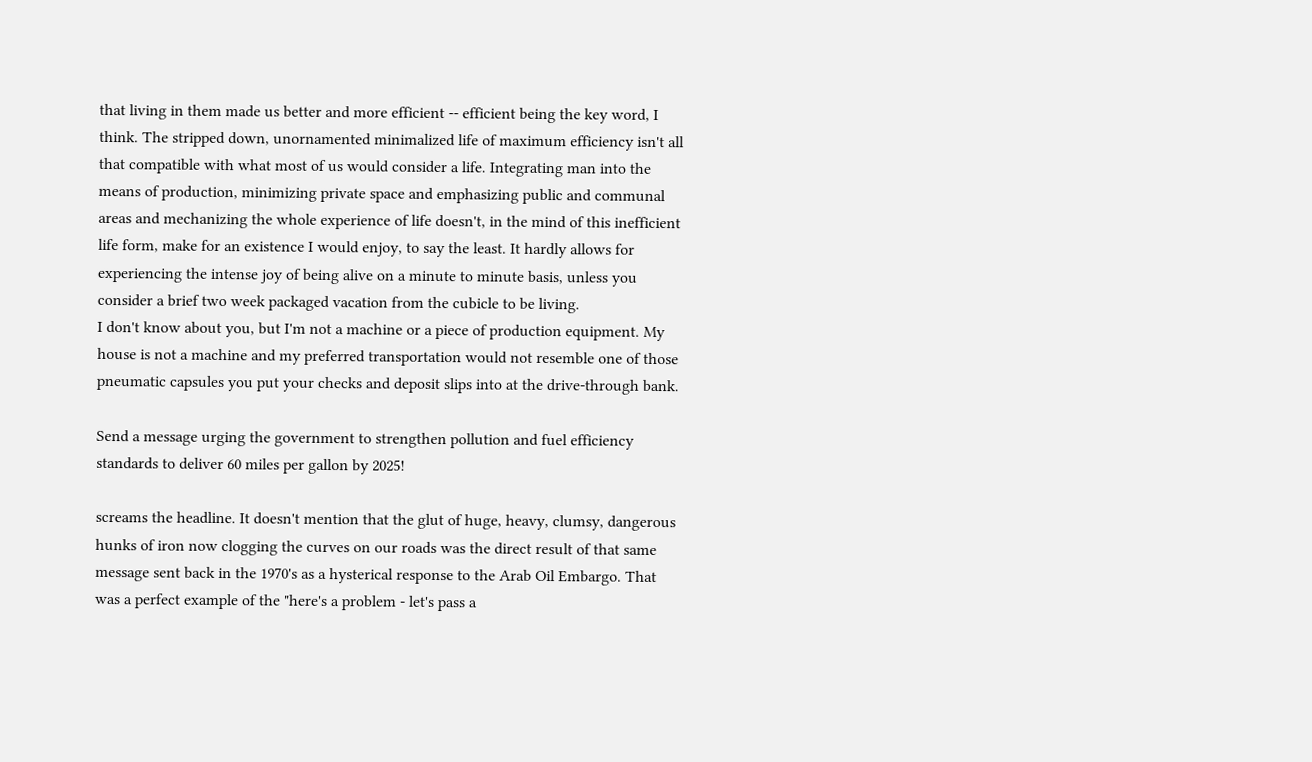that living in them made us better and more efficient -- efficient being the key word, I think. The stripped down, unornamented minimalized life of maximum efficiency isn't all that compatible with what most of us would consider a life. Integrating man into the means of production, minimizing private space and emphasizing public and communal areas and mechanizing the whole experience of life doesn't, in the mind of this inefficient life form, make for an existence I would enjoy, to say the least. It hardly allows for experiencing the intense joy of being alive on a minute to minute basis, unless you consider a brief two week packaged vacation from the cubicle to be living.
I don't know about you, but I'm not a machine or a piece of production equipment. My house is not a machine and my preferred transportation would not resemble one of those pneumatic capsules you put your checks and deposit slips into at the drive-through bank.

Send a message urging the government to strengthen pollution and fuel efficiency standards to deliver 60 miles per gallon by 2025!

screams the headline. It doesn't mention that the glut of huge, heavy, clumsy, dangerous hunks of iron now clogging the curves on our roads was the direct result of that same message sent back in the 1970's as a hysterical response to the Arab Oil Embargo. That was a perfect example of the "here's a problem - let's pass a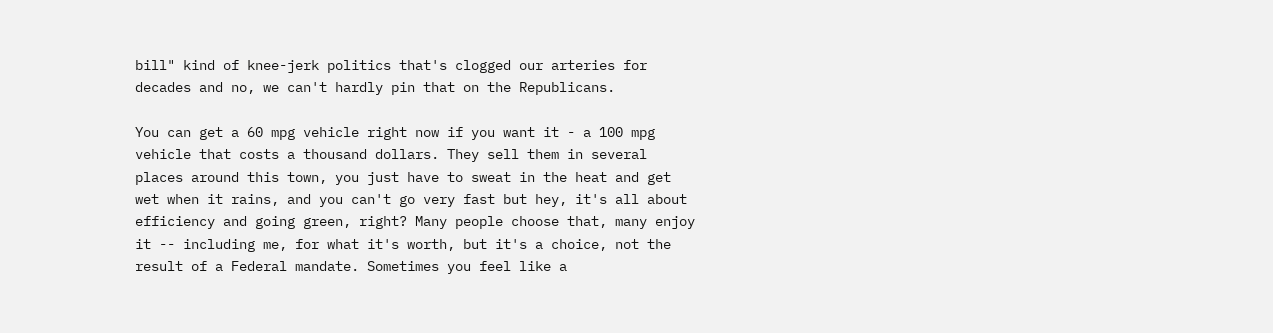bill" kind of knee-jerk politics that's clogged our arteries for decades and no, we can't hardly pin that on the Republicans.

You can get a 60 mpg vehicle right now if you want it - a 100 mpg vehicle that costs a thousand dollars. They sell them in several places around this town, you just have to sweat in the heat and get wet when it rains, and you can't go very fast but hey, it's all about efficiency and going green, right? Many people choose that, many enjoy it -- including me, for what it's worth, but it's a choice, not the result of a Federal mandate. Sometimes you feel like a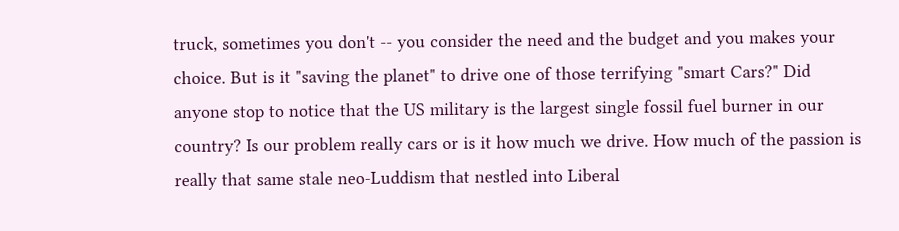truck, sometimes you don't -- you consider the need and the budget and you makes your choice. But is it "saving the planet" to drive one of those terrifying "smart Cars?" Did anyone stop to notice that the US military is the largest single fossil fuel burner in our country? Is our problem really cars or is it how much we drive. How much of the passion is really that same stale neo-Luddism that nestled into Liberal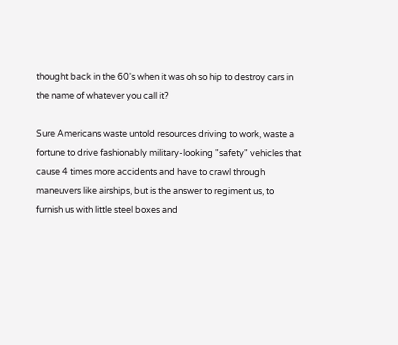thought back in the 60's when it was oh so hip to destroy cars in the name of whatever you call it?

Sure Americans waste untold resources driving to work, waste a fortune to drive fashionably military-looking "safety" vehicles that cause 4 times more accidents and have to crawl through maneuvers like airships, but is the answer to regiment us, to furnish us with little steel boxes and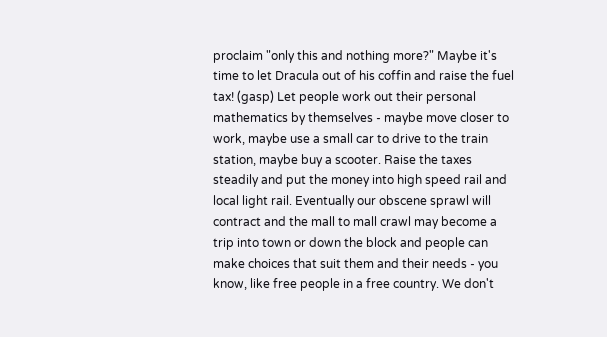proclaim "only this and nothing more?" Maybe it's time to let Dracula out of his coffin and raise the fuel tax! (gasp) Let people work out their personal mathematics by themselves - maybe move closer to work, maybe use a small car to drive to the train station, maybe buy a scooter. Raise the taxes steadily and put the money into high speed rail and local light rail. Eventually our obscene sprawl will contract and the mall to mall crawl may become a trip into town or down the block and people can make choices that suit them and their needs - you know, like free people in a free country. We don't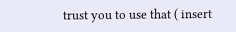trust you to use that ( insert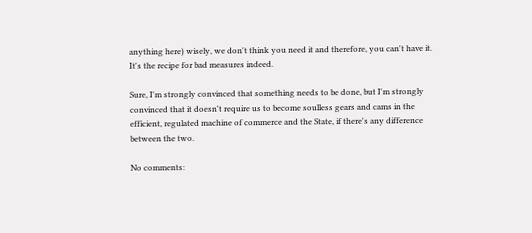anything here) wisely, we don't think you need it and therefore, you can't have it. It's the recipe for bad measures indeed.

Sure, I'm strongly convinced that something needs to be done, but I'm strongly convinced that it doesn't require us to become soulless gears and cams in the efficient, regulated machine of commerce and the State, if there's any difference between the two.

No comments: